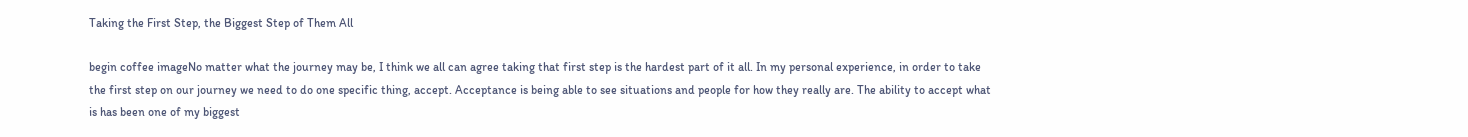Taking the First Step, the Biggest Step of Them All

begin coffee imageNo matter what the journey may be, I think we all can agree taking that first step is the hardest part of it all. In my personal experience, in order to take the first step on our journey we need to do one specific thing, accept. Acceptance is being able to see situations and people for how they really are. The ability to accept what is has been one of my biggest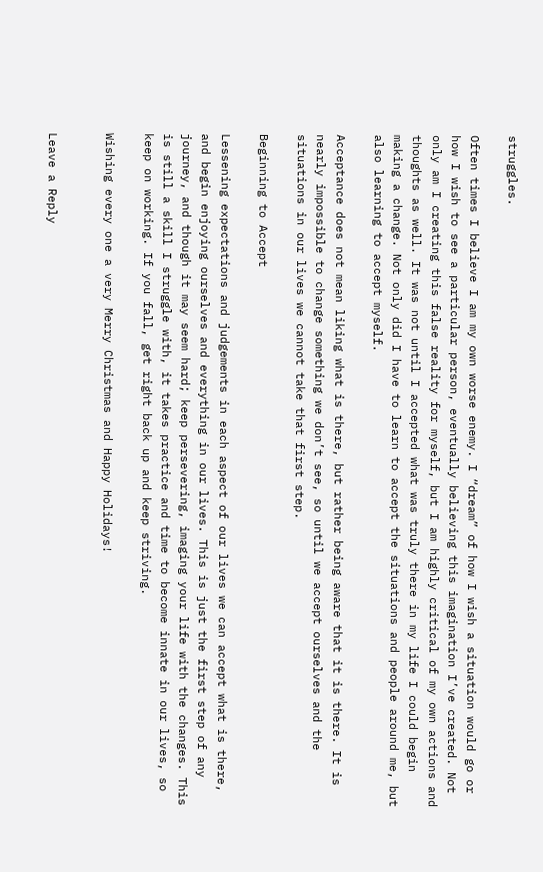struggles.

Often times I believe I am my own worse enemy. I “dream” of how I wish a situation would go or how I wish to see a particular person, eventually believing this imagination I’ve created. Not only am I creating this false reality for myself, but I am highly critical of my own actions and thoughts as well. It was not until I accepted what was truly there in my life I could begin making a change. Not only did I have to learn to accept the situations and people around me, but also learning to accept myself.

Acceptance does not mean liking what is there, but rather being aware that it is there. It is nearly impossible to change something we don’t see, so until we accept ourselves and the situations in our lives we cannot take that first step.

Beginning to Accept

Lessening expectations and judgements in each aspect of our lives we can accept what is there, and begin enjoying ourselves and everything in our lives. This is just the first step of any journey, and though it may seem hard; keep persevering, imaging your life with the changes. This is still a skill I struggle with, it takes practice and time to become innate in our lives, so keep on working. If you fall, get right back up and keep striving.

Wishing every one a very Merry Christmas and Happy Holidays!


Leave a Reply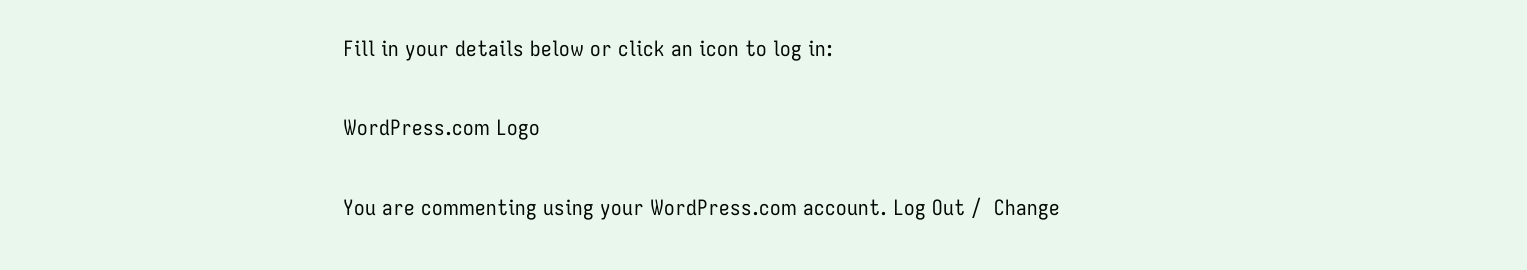Fill in your details below or click an icon to log in:

WordPress.com Logo

You are commenting using your WordPress.com account. Log Out /  Change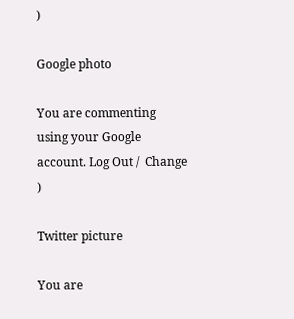)

Google photo

You are commenting using your Google account. Log Out /  Change )

Twitter picture

You are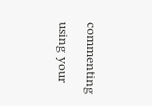commenting using your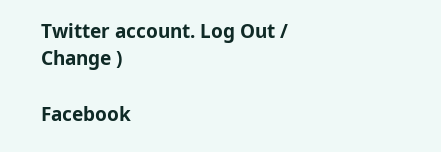Twitter account. Log Out /  Change )

Facebook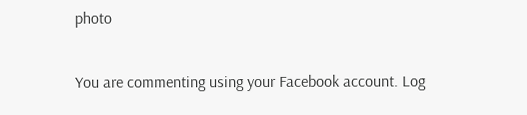photo

You are commenting using your Facebook account. Log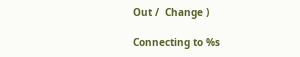Out /  Change )

Connecting to %s